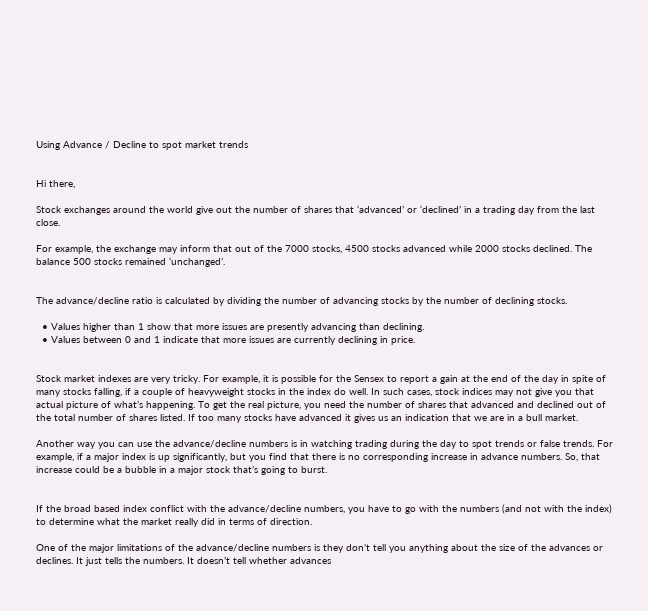Using Advance / Decline to spot market trends


Hi there,

Stock exchanges around the world give out the number of shares that ‘advanced’ or ‘declined’ in a trading day from the last close.

For example, the exchange may inform that out of the 7000 stocks, 4500 stocks advanced while 2000 stocks declined. The balance 500 stocks remained ‘unchanged’.


The advance/decline ratio is calculated by dividing the number of advancing stocks by the number of declining stocks.

  • Values higher than 1 show that more issues are presently advancing than declining.
  • Values between 0 and 1 indicate that more issues are currently declining in price.


Stock market indexes are very tricky. For example, it is possible for the Sensex to report a gain at the end of the day in spite of many stocks falling, if a couple of heavyweight stocks in the index do well. In such cases, stock indices may not give you that actual picture of what’s happening. To get the real picture, you need the number of shares that advanced and declined out of the total number of shares listed. If too many stocks have advanced it gives us an indication that we are in a bull market.

Another way you can use the advance/decline numbers is in watching trading during the day to spot trends or false trends. For example, if a major index is up significantly, but you find that there is no corresponding increase in advance numbers. So, that increase could be a bubble in a major stock that’s going to burst.


If the broad based index conflict with the advance/decline numbers, you have to go with the numbers (and not with the index) to determine what the market really did in terms of direction.

One of the major limitations of the advance/decline numbers is they don’t tell you anything about the size of the advances or declines. It just tells the numbers. It doesn’t tell whether advances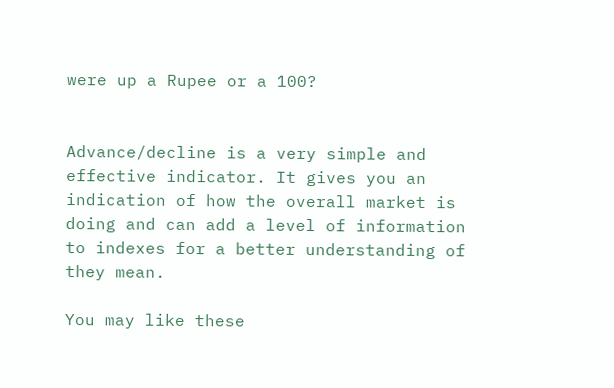were up a Rupee or a 100?


Advance/decline is a very simple and effective indicator. It gives you an indication of how the overall market is doing and can add a level of information to indexes for a better understanding of they mean.

You may like these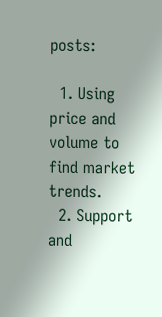posts:

  1. Using price and volume to find market trends.
  2. Support and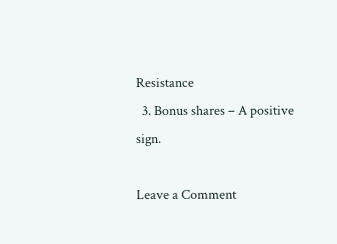Resistance
  3. Bonus shares – A positive sign.

Leave a Comment